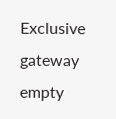Exclusive gateway empty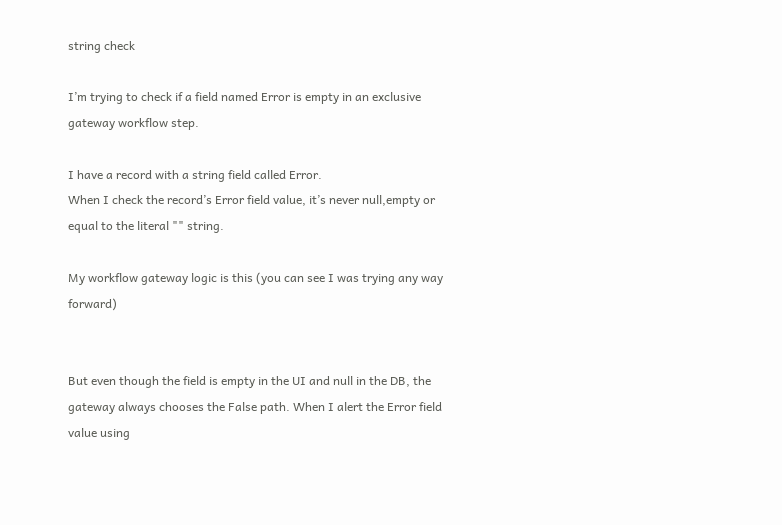string check

I’m trying to check if a field named Error is empty in an exclusive gateway workflow step.

I have a record with a string field called Error.
When I check the record’s Error field value, it’s never null,empty or equal to the literal "" string.

My workflow gateway logic is this (you can see I was trying any way forward)


But even though the field is empty in the UI and null in the DB, the gateway always chooses the False path. When I alert the Error field value using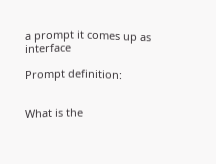a prompt it comes up as interface

Prompt definition:


What is the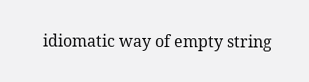idiomatic way of empty string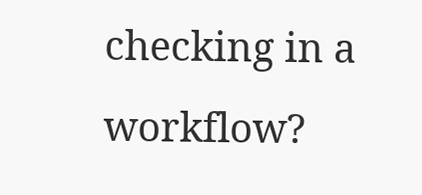checking in a workflow?